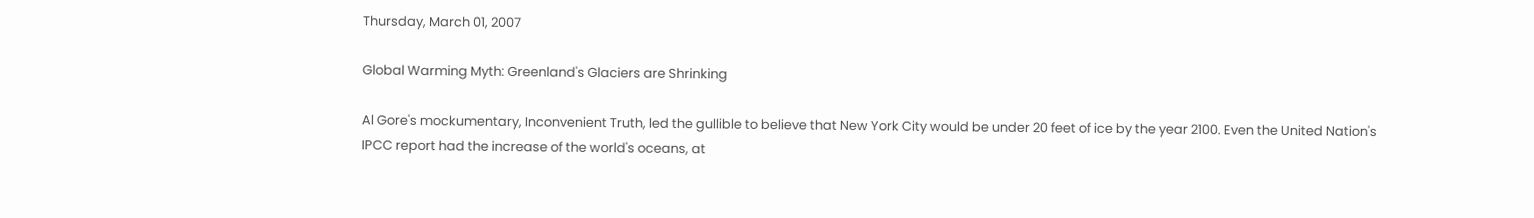Thursday, March 01, 2007

Global Warming Myth: Greenland's Glaciers are Shrinking

Al Gore's mockumentary, Inconvenient Truth, led the gullible to believe that New York City would be under 20 feet of ice by the year 2100. Even the United Nation's IPCC report had the increase of the world's oceans, at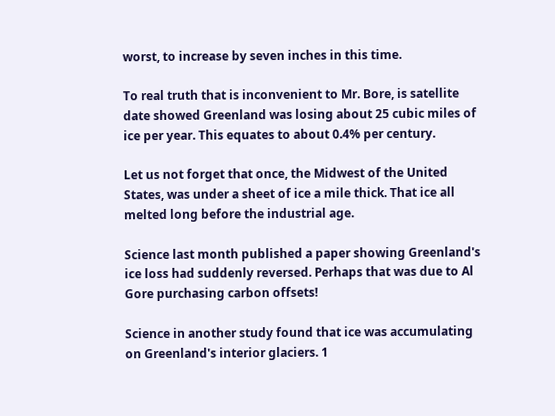worst, to increase by seven inches in this time.

To real truth that is inconvenient to Mr. Bore, is satellite date showed Greenland was losing about 25 cubic miles of ice per year. This equates to about 0.4% per century.

Let us not forget that once, the Midwest of the United States, was under a sheet of ice a mile thick. That ice all melted long before the industrial age.

Science last month published a paper showing Greenland's ice loss had suddenly reversed. Perhaps that was due to Al Gore purchasing carbon offsets!

Science in another study found that ice was accumulating on Greenland's interior glaciers. 1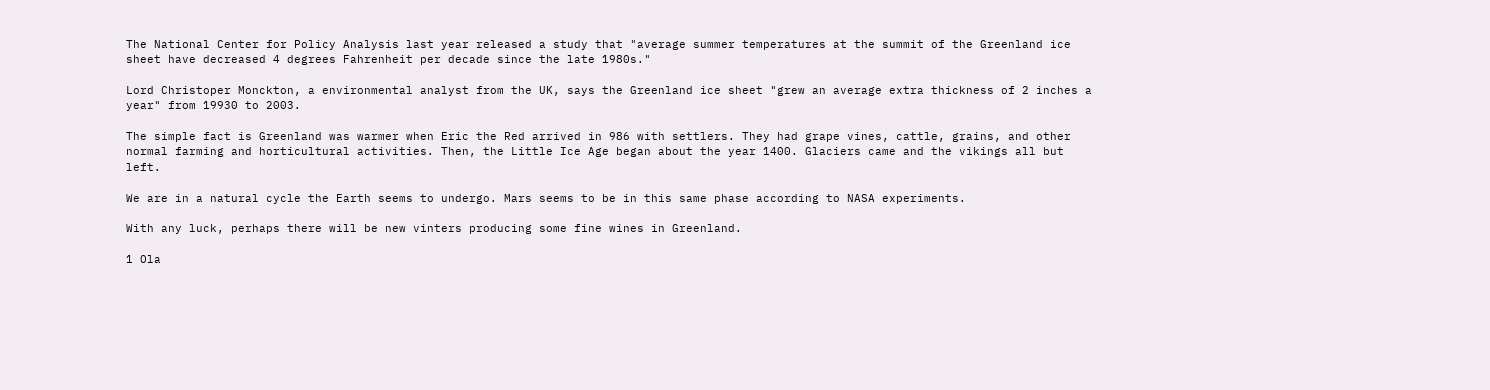The National Center for Policy Analysis last year released a study that "average summer temperatures at the summit of the Greenland ice sheet have decreased 4 degrees Fahrenheit per decade since the late 1980s."

Lord Christoper Monckton, a environmental analyst from the UK, says the Greenland ice sheet "grew an average extra thickness of 2 inches a year" from 19930 to 2003.

The simple fact is Greenland was warmer when Eric the Red arrived in 986 with settlers. They had grape vines, cattle, grains, and other normal farming and horticultural activities. Then, the Little Ice Age began about the year 1400. Glaciers came and the vikings all but left.

We are in a natural cycle the Earth seems to undergo. Mars seems to be in this same phase according to NASA experiments.

With any luck, perhaps there will be new vinters producing some fine wines in Greenland.

1 Ola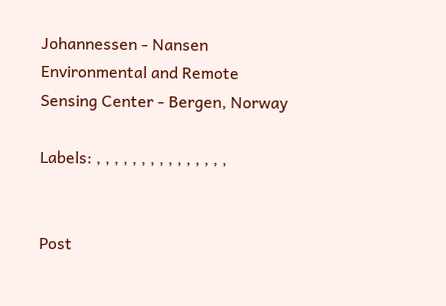Johannessen - Nansen Environmental and Remote Sensing Center - Bergen, Norway

Labels: , , , , , , , , , , , , , , ,


Post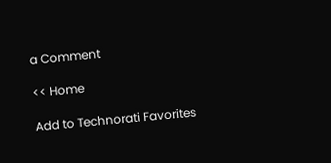a Comment

<< Home

Add to Technorati Favorites